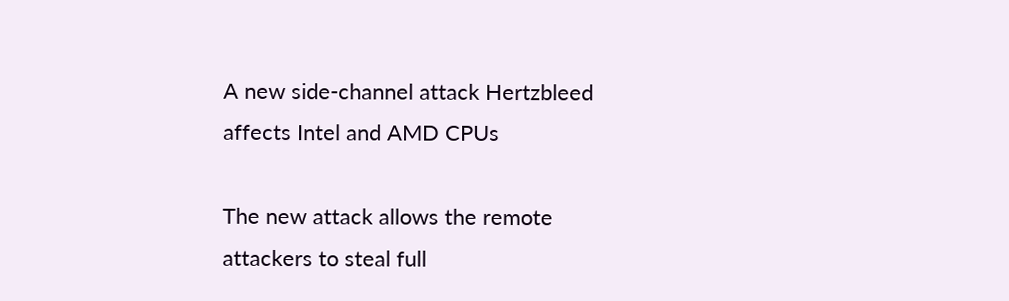A new side-channel attack Hertzbleed affects Intel and AMD CPUs

The new attack allows the remote attackers to steal full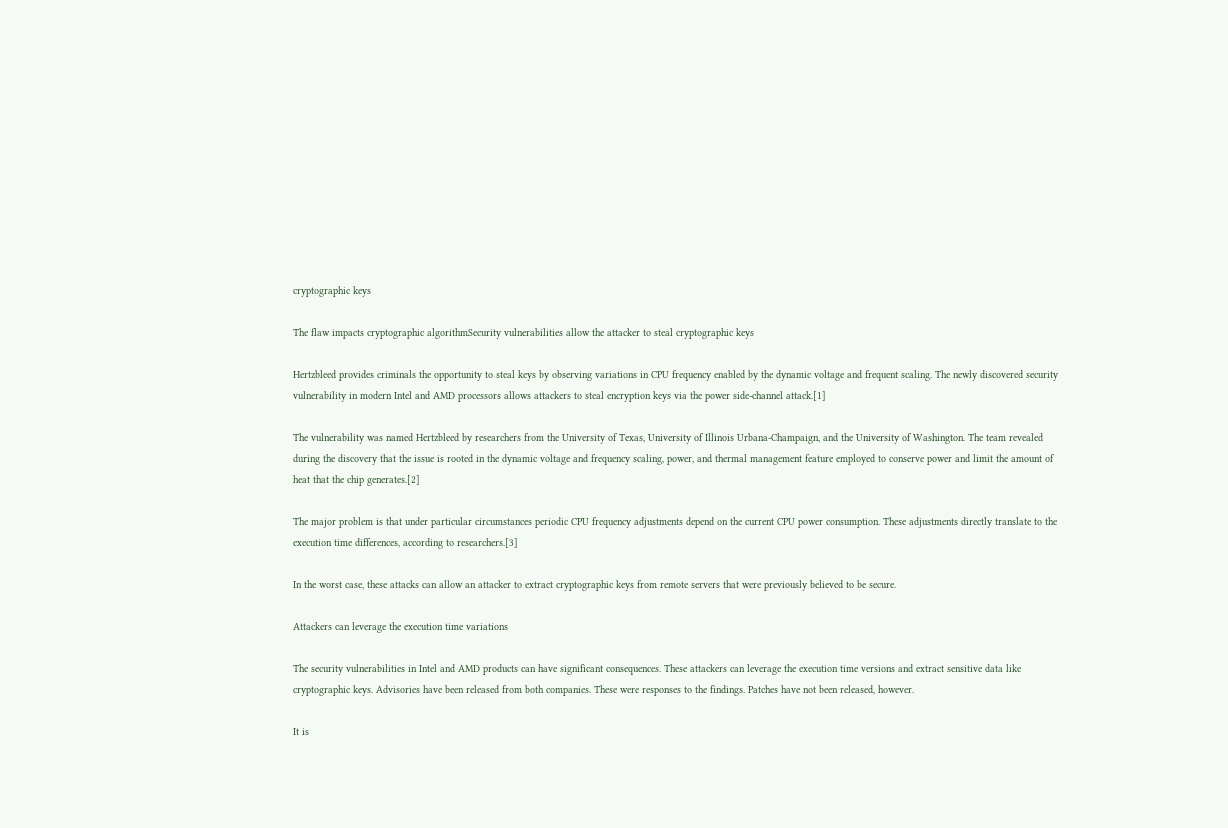cryptographic keys

The flaw impacts cryptographic algorithmSecurity vulnerabilities allow the attacker to steal cryptographic keys

Hertzbleed provides criminals the opportunity to steal keys by observing variations in CPU frequency enabled by the dynamic voltage and frequent scaling. The newly discovered security vulnerability in modern Intel and AMD processors allows attackers to steal encryption keys via the power side-channel attack.[1]

The vulnerability was named Hertzbleed by researchers from the University of Texas, University of Illinois Urbana-Champaign, and the University of Washington. The team revealed during the discovery that the issue is rooted in the dynamic voltage and frequency scaling, power, and thermal management feature employed to conserve power and limit the amount of heat that the chip generates.[2]

The major problem is that under particular circumstances periodic CPU frequency adjustments depend on the current CPU power consumption. These adjustments directly translate to the execution time differences, according to researchers.[3]

In the worst case, these attacks can allow an attacker to extract cryptographic keys from remote servers that were previously believed to be secure.

Attackers can leverage the execution time variations

The security vulnerabilities in Intel and AMD products can have significant consequences. These attackers can leverage the execution time versions and extract sensitive data like cryptographic keys. Advisories have been released from both companies. These were responses to the findings. Patches have not been released, however.

It is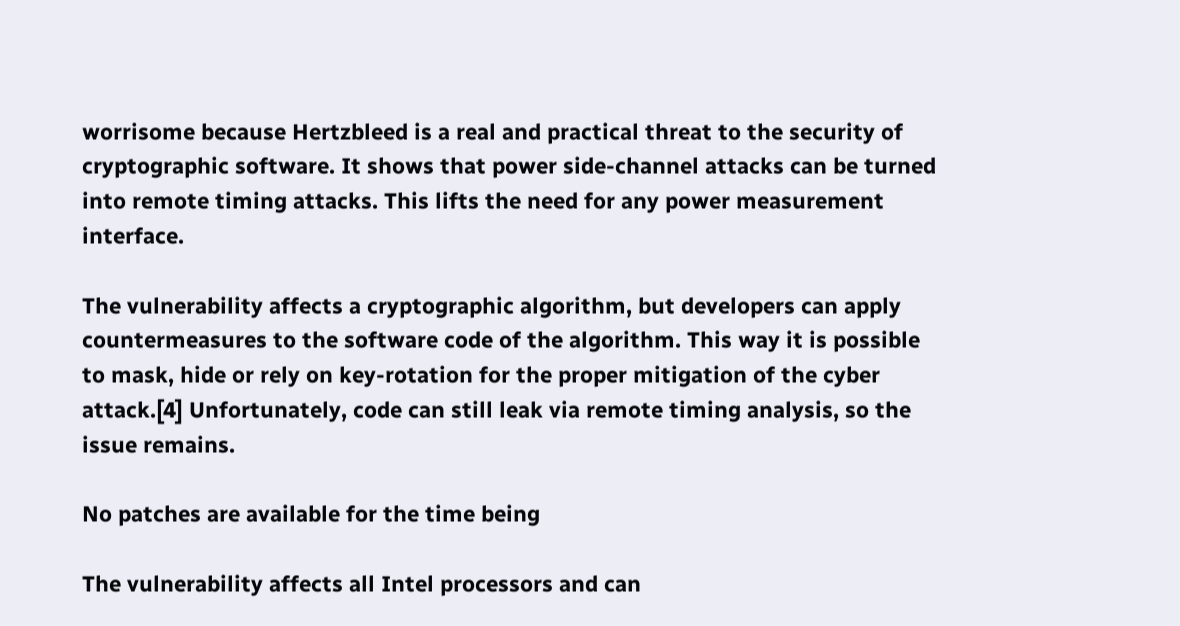worrisome because Hertzbleed is a real and practical threat to the security of cryptographic software. It shows that power side-channel attacks can be turned into remote timing attacks. This lifts the need for any power measurement interface.

The vulnerability affects a cryptographic algorithm, but developers can apply countermeasures to the software code of the algorithm. This way it is possible to mask, hide or rely on key-rotation for the proper mitigation of the cyber attack.[4] Unfortunately, code can still leak via remote timing analysis, so the issue remains.

No patches are available for the time being

The vulnerability affects all Intel processors and can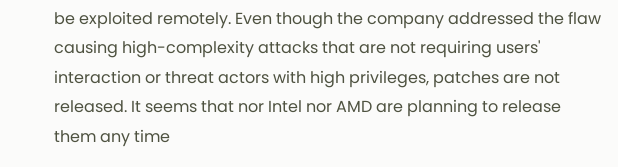be exploited remotely. Even though the company addressed the flaw causing high-complexity attacks that are not requiring users' interaction or threat actors with high privileges, patches are not released. It seems that nor Intel nor AMD are planning to release them any time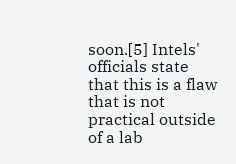soon.[5] Intels' officials state that this is a flaw that is not practical outside of a lab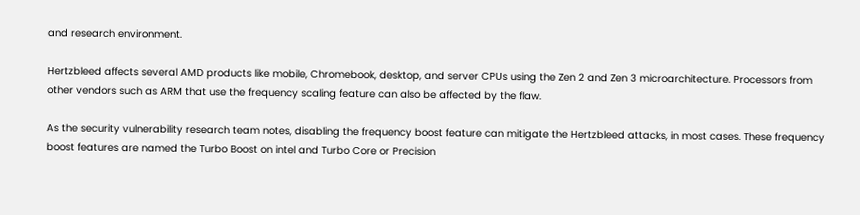and research environment.

Hertzbleed affects several AMD products like mobile, Chromebook, desktop, and server CPUs using the Zen 2 and Zen 3 microarchitecture. Processors from other vendors such as ARM that use the frequency scaling feature can also be affected by the flaw.

As the security vulnerability research team notes, disabling the frequency boost feature can mitigate the Hertzbleed attacks, in most cases. These frequency boost features are named the Turbo Boost on intel and Turbo Core or Precision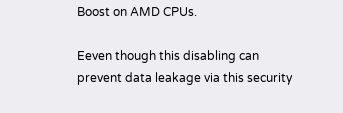Boost on AMD CPUs.

Eeven though this disabling can prevent data leakage via this security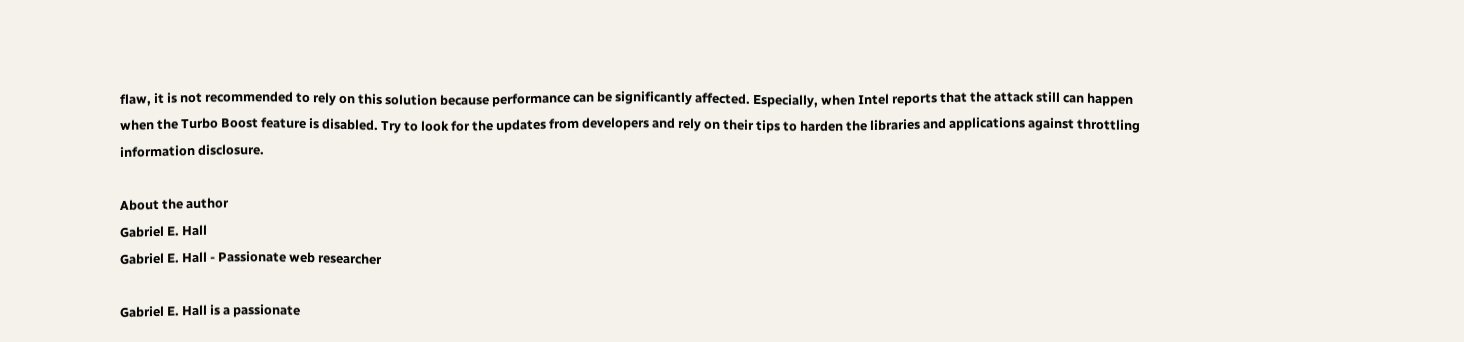flaw, it is not recommended to rely on this solution because performance can be significantly affected. Especially, when Intel reports that the attack still can happen when the Turbo Boost feature is disabled. Try to look for the updates from developers and rely on their tips to harden the libraries and applications against throttling information disclosure.

About the author
Gabriel E. Hall
Gabriel E. Hall - Passionate web researcher

Gabriel E. Hall is a passionate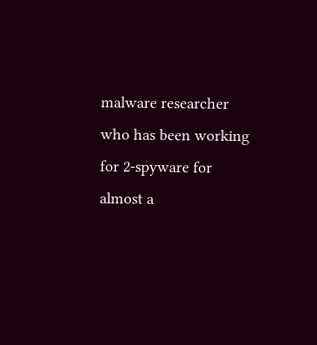malware researcher who has been working for 2-spyware for almost a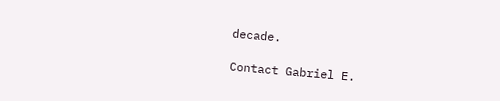decade.

Contact Gabriel E.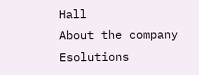Hall
About the company Esolutions